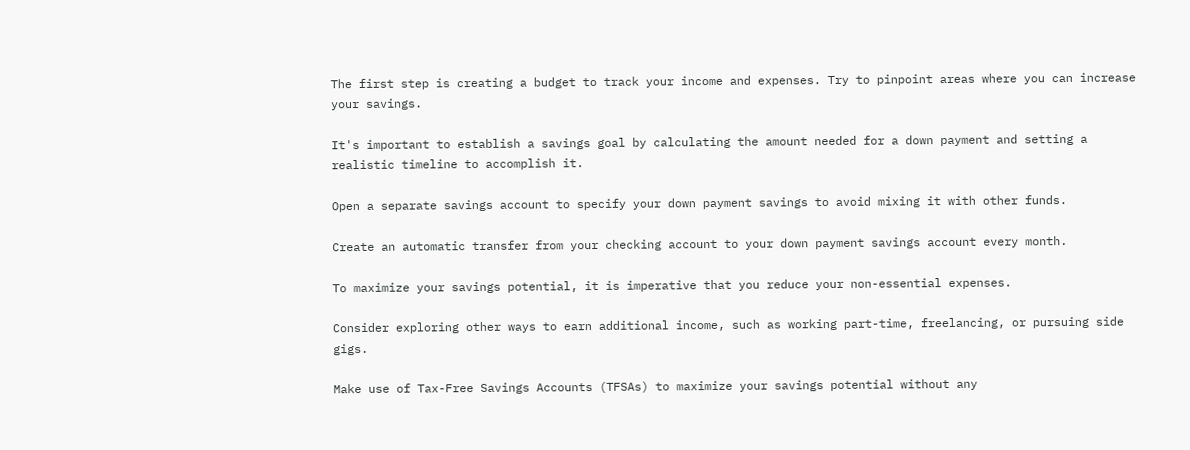The first step is creating a budget to track your income and expenses. Try to pinpoint areas where you can increase your savings.

It's important to establish a savings goal by calculating the amount needed for a down payment and setting a realistic timeline to accomplish it.

Open a separate savings account to specify your down payment savings to avoid mixing it with other funds.

Create an automatic transfer from your checking account to your down payment savings account every month.

To maximize your savings potential, it is imperative that you reduce your non-essential expenses.

Consider exploring other ways to earn additional income, such as working part-time, freelancing, or pursuing side gigs.

Make use of Tax-Free Savings Accounts (TFSAs) to maximize your savings potential without any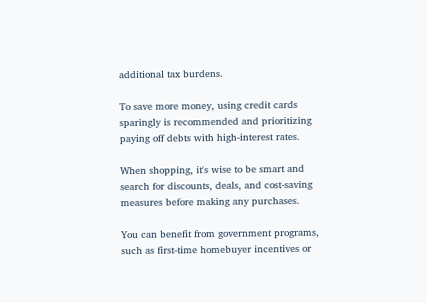additional tax burdens.

To save more money, using credit cards sparingly is recommended and prioritizing paying off debts with high-interest rates.

When shopping, it's wise to be smart and search for discounts, deals, and cost-saving measures before making any purchases.

You can benefit from government programs, such as first-time homebuyer incentives or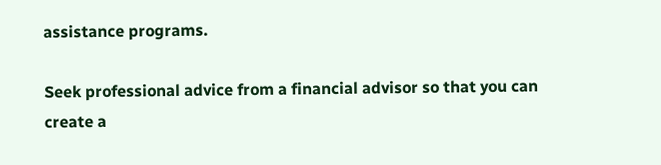assistance programs.

Seek professional advice from a financial advisor so that you can create a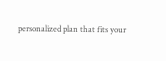personalized plan that fits your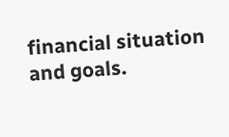financial situation and goals.